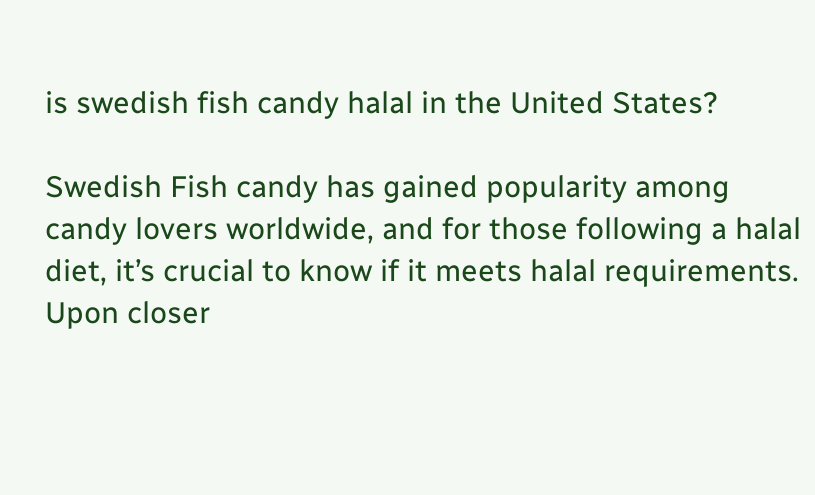is swedish fish candy halal in the United States?

Swedish Fish candy has gained popularity among candy lovers worldwide, and for those following a halal diet, it’s crucial to know if it meets halal requirements. Upon closer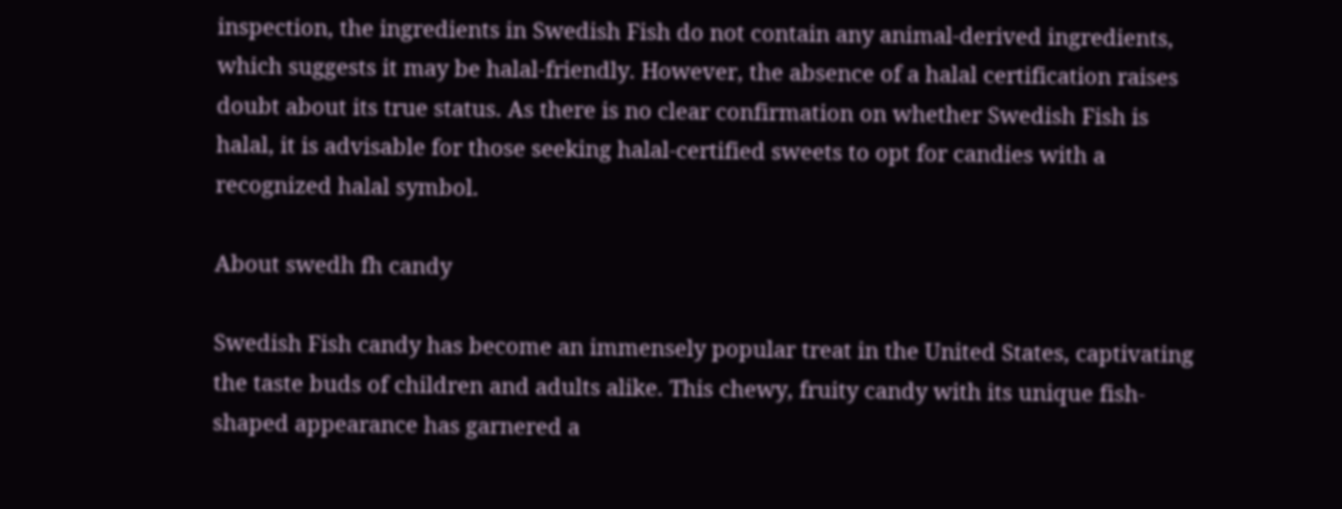inspection, the ingredients in Swedish Fish do not contain any animal-derived ingredients, which suggests it may be halal-friendly. However, the absence of a halal certification raises doubt about its true status. As there is no clear confirmation on whether Swedish Fish is halal, it is advisable for those seeking halal-certified sweets to opt for candies with a recognized halal symbol.

About swedh fh candy

Swedish Fish candy has become an immensely popular treat in the United States, captivating the taste buds of children and adults alike. This chewy, fruity candy with its unique fish-shaped appearance has garnered a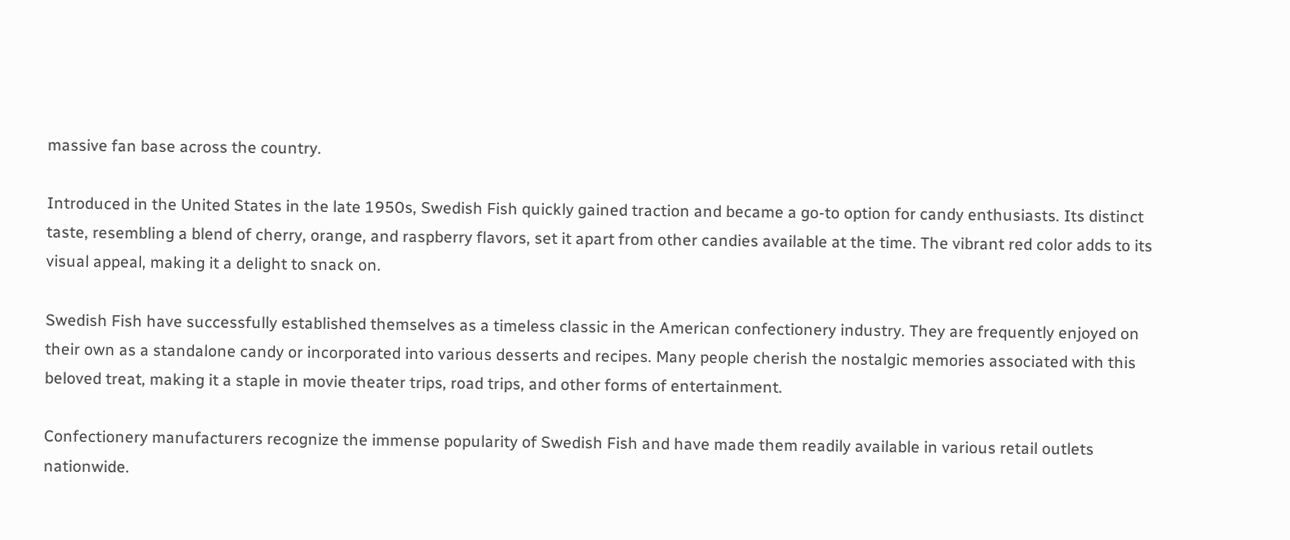massive fan base across the country.

Introduced in the United States in the late 1950s, Swedish Fish quickly gained traction and became a go-to option for candy enthusiasts. Its distinct taste, resembling a blend of cherry, orange, and raspberry flavors, set it apart from other candies available at the time. The vibrant red color adds to its visual appeal, making it a delight to snack on.

Swedish Fish have successfully established themselves as a timeless classic in the American confectionery industry. They are frequently enjoyed on their own as a standalone candy or incorporated into various desserts and recipes. Many people cherish the nostalgic memories associated with this beloved treat, making it a staple in movie theater trips, road trips, and other forms of entertainment.

Confectionery manufacturers recognize the immense popularity of Swedish Fish and have made them readily available in various retail outlets nationwide.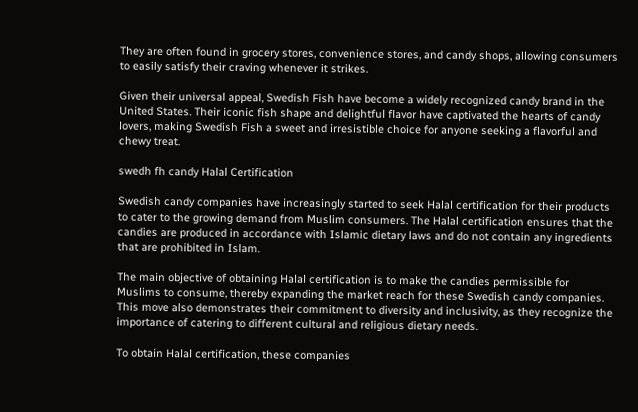They are often found in grocery stores, convenience stores, and candy shops, allowing consumers to easily satisfy their craving whenever it strikes.

Given their universal appeal, Swedish Fish have become a widely recognized candy brand in the United States. Their iconic fish shape and delightful flavor have captivated the hearts of candy lovers, making Swedish Fish a sweet and irresistible choice for anyone seeking a flavorful and chewy treat.

swedh fh candy Halal Certification

Swedish candy companies have increasingly started to seek Halal certification for their products to cater to the growing demand from Muslim consumers. The Halal certification ensures that the candies are produced in accordance with Islamic dietary laws and do not contain any ingredients that are prohibited in Islam.

The main objective of obtaining Halal certification is to make the candies permissible for Muslims to consume, thereby expanding the market reach for these Swedish candy companies. This move also demonstrates their commitment to diversity and inclusivity, as they recognize the importance of catering to different cultural and religious dietary needs.

To obtain Halal certification, these companies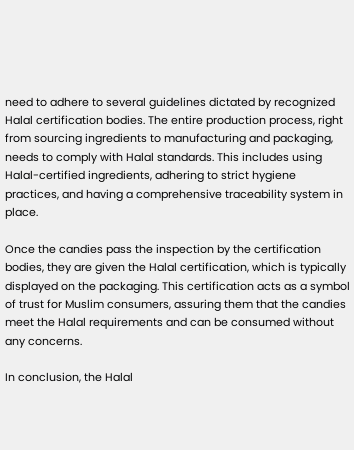need to adhere to several guidelines dictated by recognized Halal certification bodies. The entire production process, right from sourcing ingredients to manufacturing and packaging, needs to comply with Halal standards. This includes using Halal-certified ingredients, adhering to strict hygiene practices, and having a comprehensive traceability system in place.

Once the candies pass the inspection by the certification bodies, they are given the Halal certification, which is typically displayed on the packaging. This certification acts as a symbol of trust for Muslim consumers, assuring them that the candies meet the Halal requirements and can be consumed without any concerns.

In conclusion, the Halal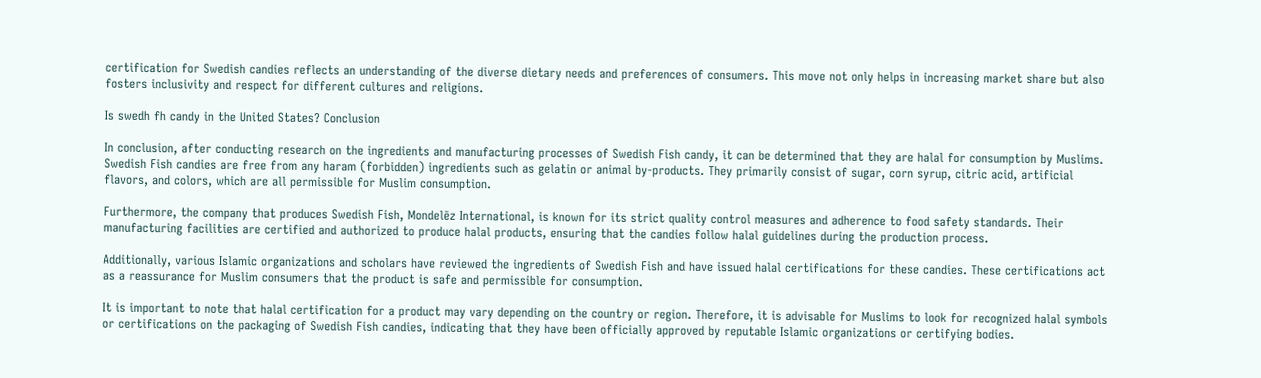certification for Swedish candies reflects an understanding of the diverse dietary needs and preferences of consumers. This move not only helps in increasing market share but also fosters inclusivity and respect for different cultures and religions.

Is swedh fh candy in the United States? Conclusion

In conclusion, after conducting research on the ingredients and manufacturing processes of Swedish Fish candy, it can be determined that they are halal for consumption by Muslims. Swedish Fish candies are free from any haram (forbidden) ingredients such as gelatin or animal by-products. They primarily consist of sugar, corn syrup, citric acid, artificial flavors, and colors, which are all permissible for Muslim consumption.

Furthermore, the company that produces Swedish Fish, Mondelēz International, is known for its strict quality control measures and adherence to food safety standards. Their manufacturing facilities are certified and authorized to produce halal products, ensuring that the candies follow halal guidelines during the production process.

Additionally, various Islamic organizations and scholars have reviewed the ingredients of Swedish Fish and have issued halal certifications for these candies. These certifications act as a reassurance for Muslim consumers that the product is safe and permissible for consumption.

It is important to note that halal certification for a product may vary depending on the country or region. Therefore, it is advisable for Muslims to look for recognized halal symbols or certifications on the packaging of Swedish Fish candies, indicating that they have been officially approved by reputable Islamic organizations or certifying bodies.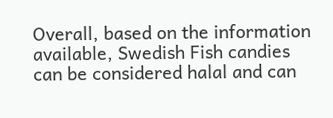Overall, based on the information available, Swedish Fish candies can be considered halal and can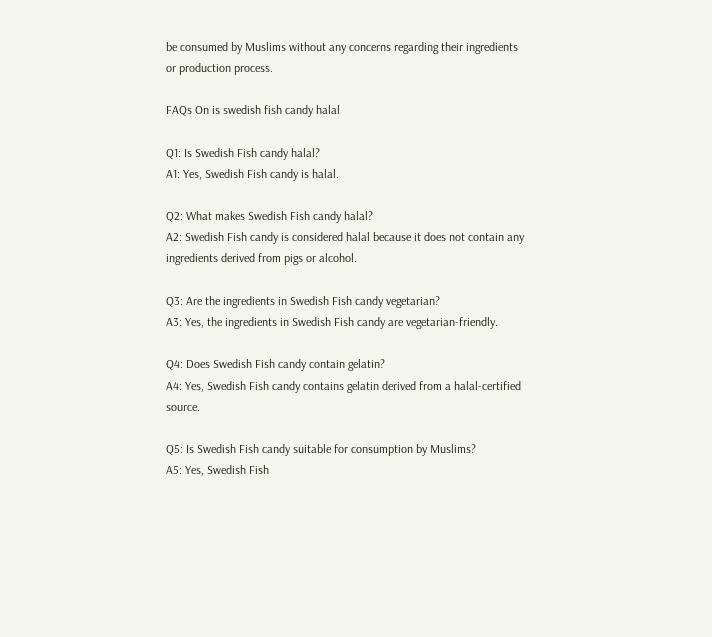be consumed by Muslims without any concerns regarding their ingredients or production process.

FAQs On is swedish fish candy halal

Q1: Is Swedish Fish candy halal?
A1: Yes, Swedish Fish candy is halal.

Q2: What makes Swedish Fish candy halal?
A2: Swedish Fish candy is considered halal because it does not contain any ingredients derived from pigs or alcohol.

Q3: Are the ingredients in Swedish Fish candy vegetarian?
A3: Yes, the ingredients in Swedish Fish candy are vegetarian-friendly.

Q4: Does Swedish Fish candy contain gelatin?
A4: Yes, Swedish Fish candy contains gelatin derived from a halal-certified source.

Q5: Is Swedish Fish candy suitable for consumption by Muslims?
A5: Yes, Swedish Fish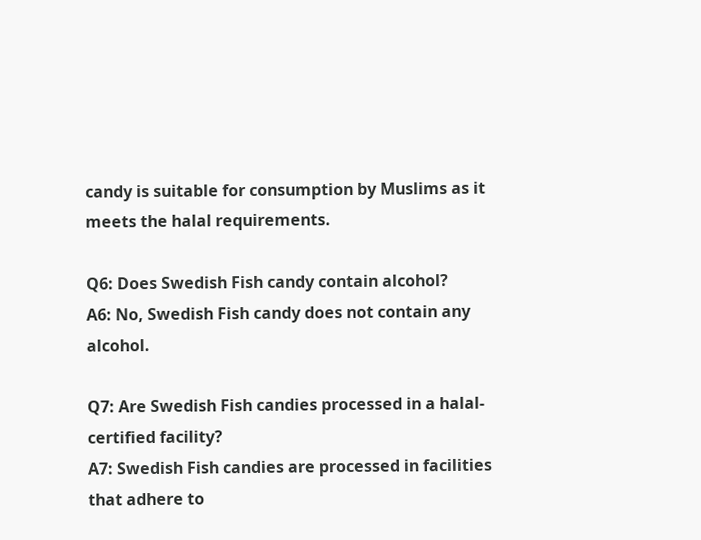candy is suitable for consumption by Muslims as it meets the halal requirements.

Q6: Does Swedish Fish candy contain alcohol?
A6: No, Swedish Fish candy does not contain any alcohol.

Q7: Are Swedish Fish candies processed in a halal-certified facility?
A7: Swedish Fish candies are processed in facilities that adhere to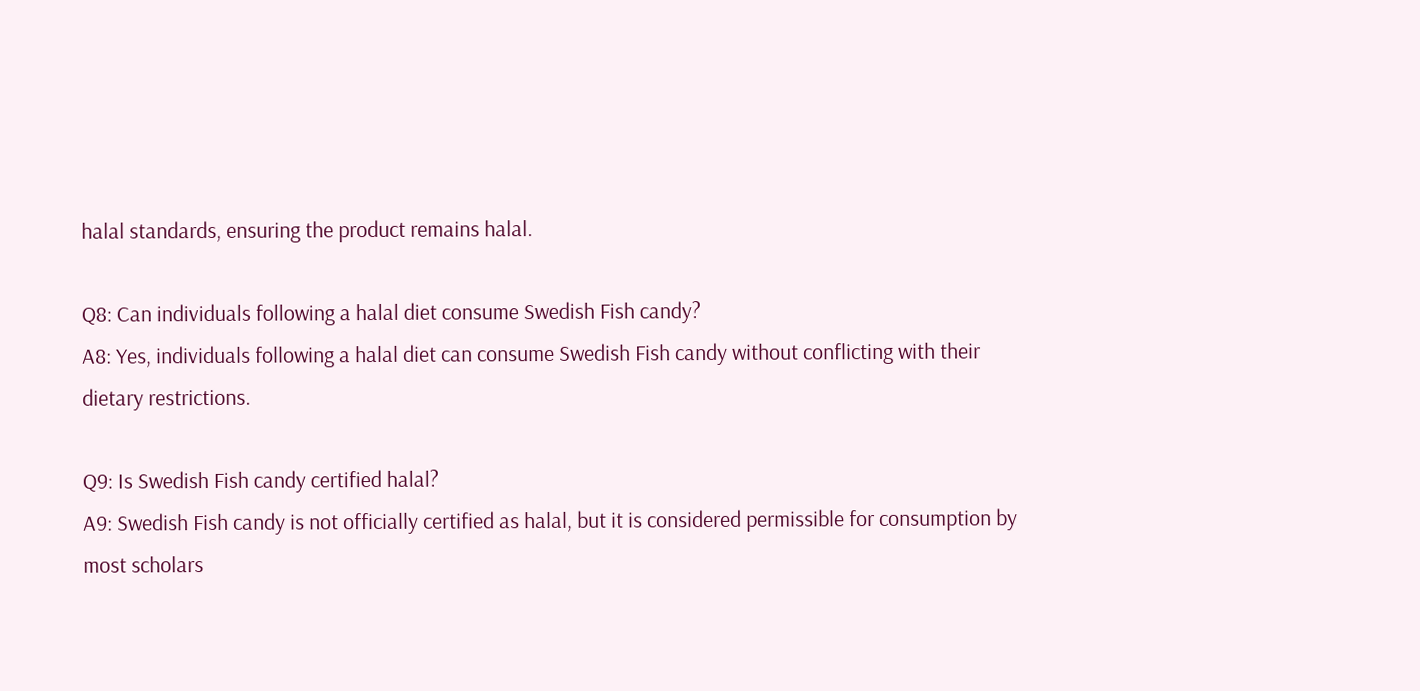halal standards, ensuring the product remains halal.

Q8: Can individuals following a halal diet consume Swedish Fish candy?
A8: Yes, individuals following a halal diet can consume Swedish Fish candy without conflicting with their dietary restrictions.

Q9: Is Swedish Fish candy certified halal?
A9: Swedish Fish candy is not officially certified as halal, but it is considered permissible for consumption by most scholars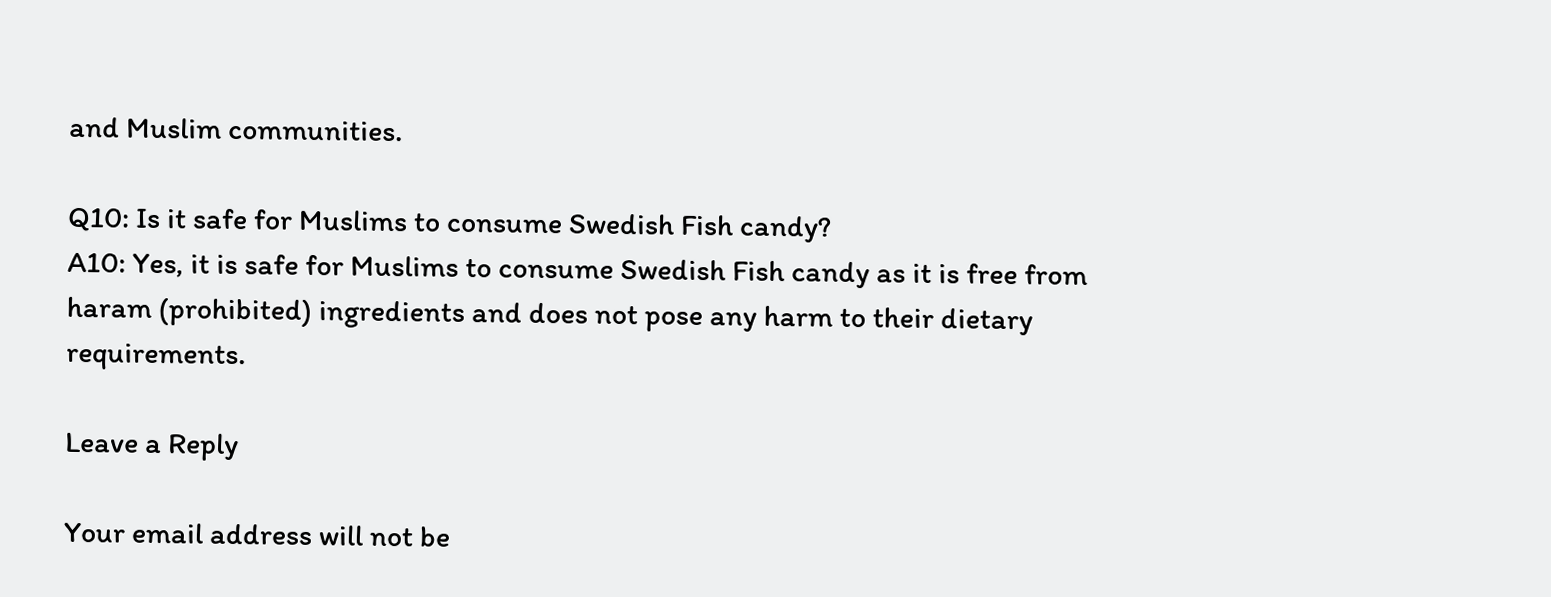and Muslim communities.

Q10: Is it safe for Muslims to consume Swedish Fish candy?
A10: Yes, it is safe for Muslims to consume Swedish Fish candy as it is free from haram (prohibited) ingredients and does not pose any harm to their dietary requirements.

Leave a Reply

Your email address will not be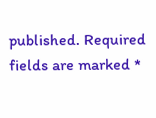published. Required fields are marked *